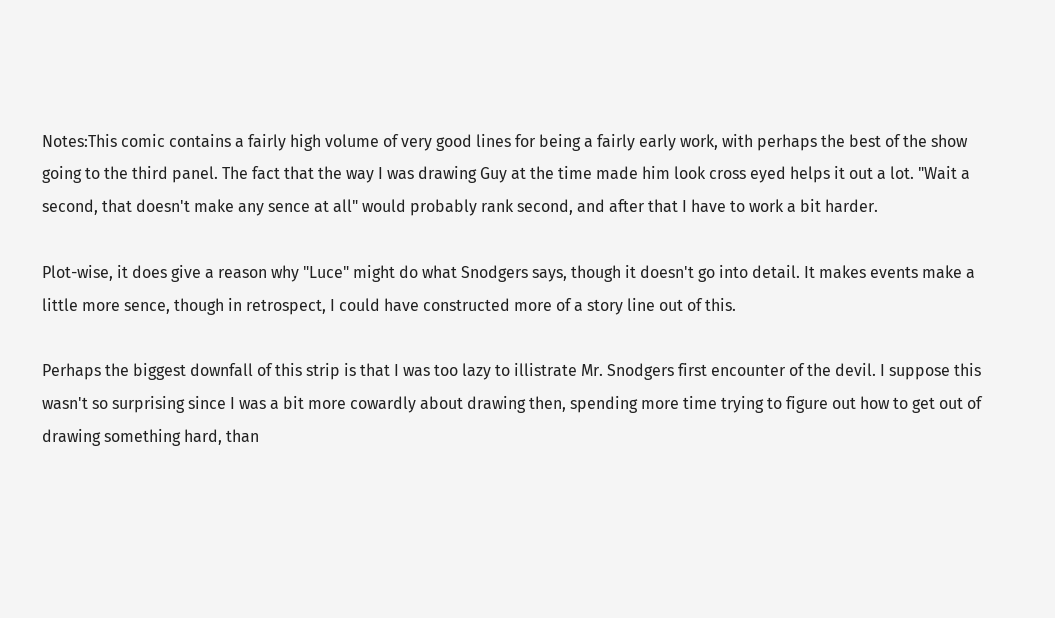Notes:This comic contains a fairly high volume of very good lines for being a fairly early work, with perhaps the best of the show going to the third panel. The fact that the way I was drawing Guy at the time made him look cross eyed helps it out a lot. "Wait a second, that doesn't make any sence at all" would probably rank second, and after that I have to work a bit harder.

Plot-wise, it does give a reason why "Luce" might do what Snodgers says, though it doesn't go into detail. It makes events make a little more sence, though in retrospect, I could have constructed more of a story line out of this.

Perhaps the biggest downfall of this strip is that I was too lazy to illistrate Mr. Snodgers first encounter of the devil. I suppose this wasn't so surprising since I was a bit more cowardly about drawing then, spending more time trying to figure out how to get out of drawing something hard, than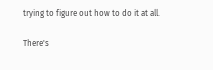trying to figure out how to do it at all.

There's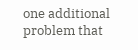one additional problem that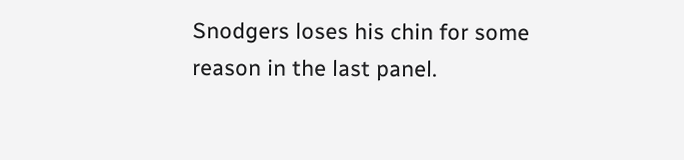Snodgers loses his chin for some reason in the last panel.